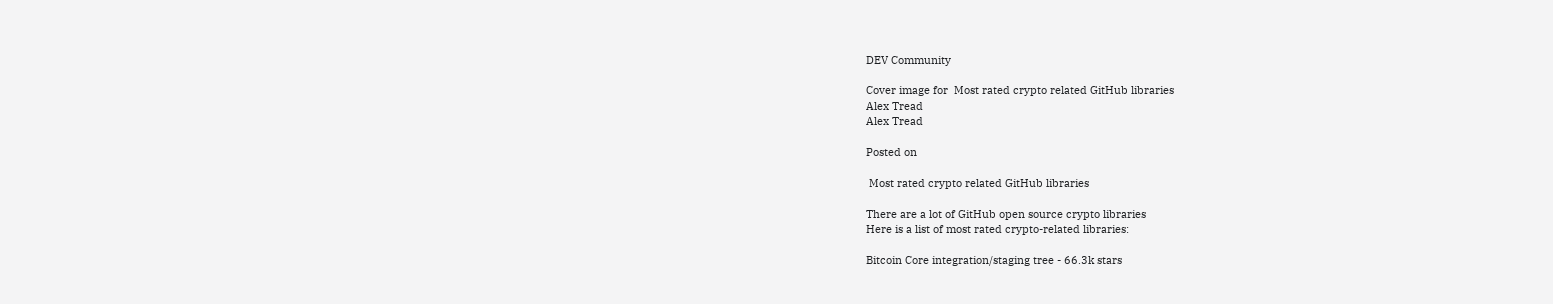DEV Community

Cover image for  Most rated crypto related GitHub libraries
Alex Tread
Alex Tread

Posted on

 Most rated crypto related GitHub libraries

There are a lot of GitHub open source crypto libraries
Here is a list of most rated crypto-related libraries:

Bitcoin Core integration/staging tree - 66.3k stars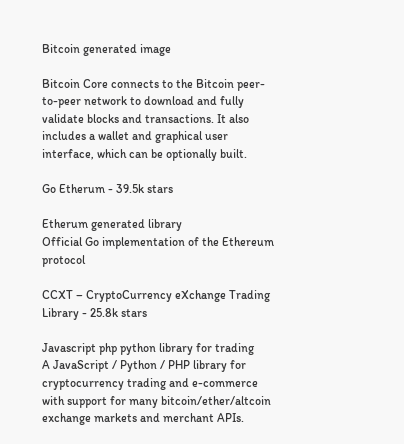Bitcoin generated image

Bitcoin Core connects to the Bitcoin peer-to-peer network to download and fully validate blocks and transactions. It also includes a wallet and graphical user interface, which can be optionally built.

Go Etherum - 39.5k stars

Etherum generated library
Official Go implementation of the Ethereum protocol

CCXT – CryptoCurrency eXchange Trading Library - 25.8k stars

Javascript php python library for trading
A JavaScript / Python / PHP library for cryptocurrency trading and e-commerce with support for many bitcoin/ether/altcoin exchange markets and merchant APIs.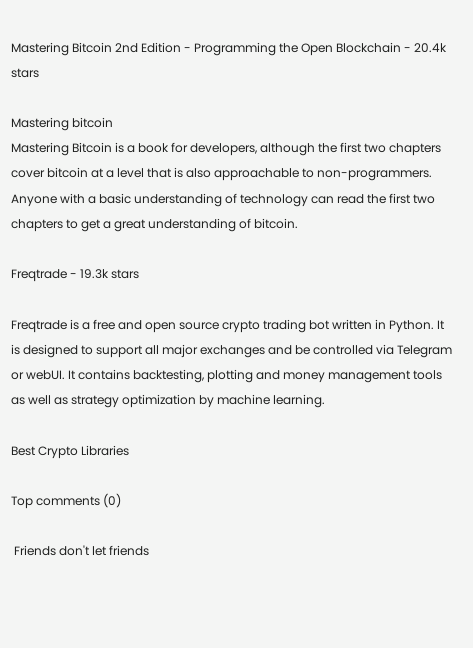Mastering Bitcoin 2nd Edition - Programming the Open Blockchain - 20.4k stars

Mastering bitcoin
Mastering Bitcoin is a book for developers, although the first two chapters cover bitcoin at a level that is also approachable to non-programmers. Anyone with a basic understanding of technology can read the first two chapters to get a great understanding of bitcoin.

Freqtrade - 19.3k stars

Freqtrade is a free and open source crypto trading bot written in Python. It is designed to support all major exchanges and be controlled via Telegram or webUI. It contains backtesting, plotting and money management tools as well as strategy optimization by machine learning.

Best Crypto Libraries

Top comments (0)

 Friends don't let friends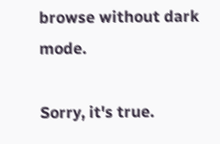browse without dark mode.

Sorry, it's true.